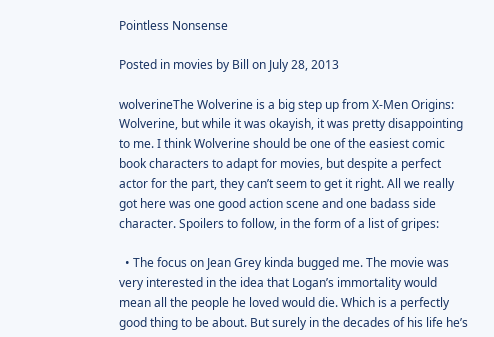Pointless Nonsense

Posted in movies by Bill on July 28, 2013

wolverineThe Wolverine is a big step up from X-Men Origins: Wolverine, but while it was okayish, it was pretty disappointing to me. I think Wolverine should be one of the easiest comic book characters to adapt for movies, but despite a perfect actor for the part, they can’t seem to get it right. All we really got here was one good action scene and one badass side character. Spoilers to follow, in the form of a list of gripes:

  • The focus on Jean Grey kinda bugged me. The movie was very interested in the idea that Logan’s immortality would mean all the people he loved would die. Which is a perfectly good thing to be about. But surely in the decades of his life he’s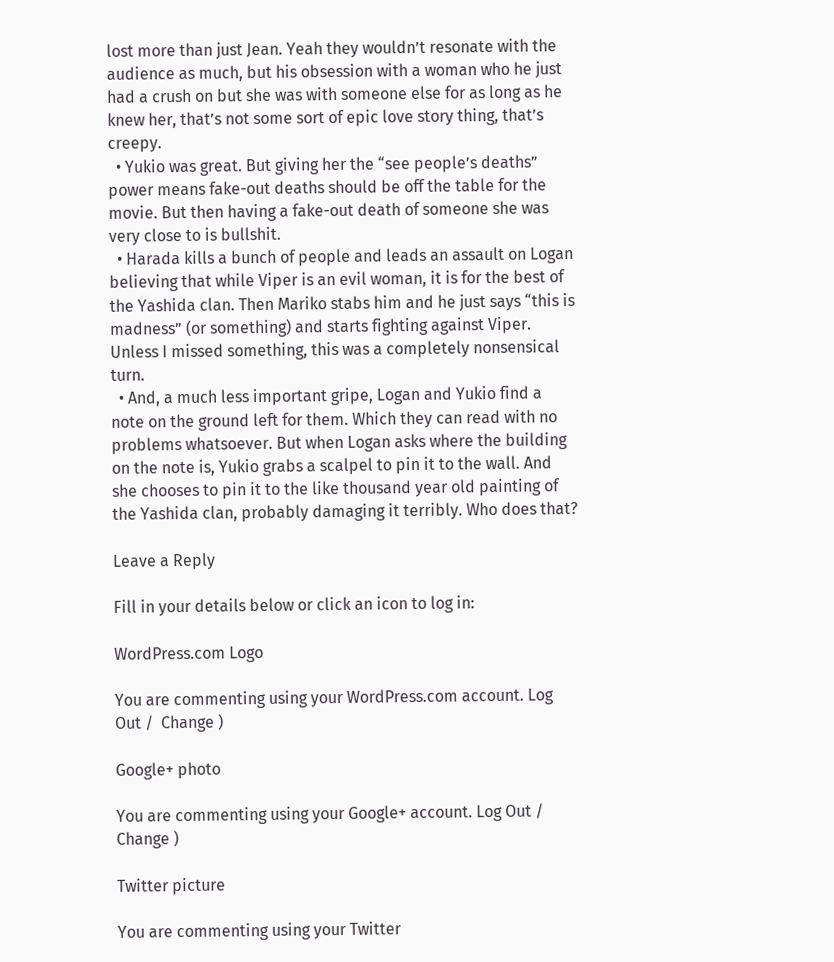lost more than just Jean. Yeah they wouldn’t resonate with the audience as much, but his obsession with a woman who he just had a crush on but she was with someone else for as long as he knew her, that’s not some sort of epic love story thing, that’s creepy.
  • Yukio was great. But giving her the “see people’s deaths” power means fake-out deaths should be off the table for the movie. But then having a fake-out death of someone she was very close to is bullshit.
  • Harada kills a bunch of people and leads an assault on Logan believing that while Viper is an evil woman, it is for the best of the Yashida clan. Then Mariko stabs him and he just says “this is madness” (or something) and starts fighting against Viper. Unless I missed something, this was a completely nonsensical turn.
  • And, a much less important gripe, Logan and Yukio find a note on the ground left for them. Which they can read with no problems whatsoever. But when Logan asks where the building on the note is, Yukio grabs a scalpel to pin it to the wall. And she chooses to pin it to the like thousand year old painting of the Yashida clan, probably damaging it terribly. Who does that?

Leave a Reply

Fill in your details below or click an icon to log in:

WordPress.com Logo

You are commenting using your WordPress.com account. Log Out /  Change )

Google+ photo

You are commenting using your Google+ account. Log Out /  Change )

Twitter picture

You are commenting using your Twitter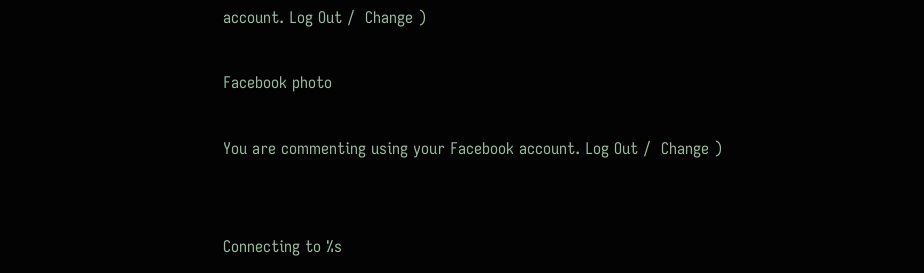account. Log Out /  Change )

Facebook photo

You are commenting using your Facebook account. Log Out /  Change )


Connecting to %s